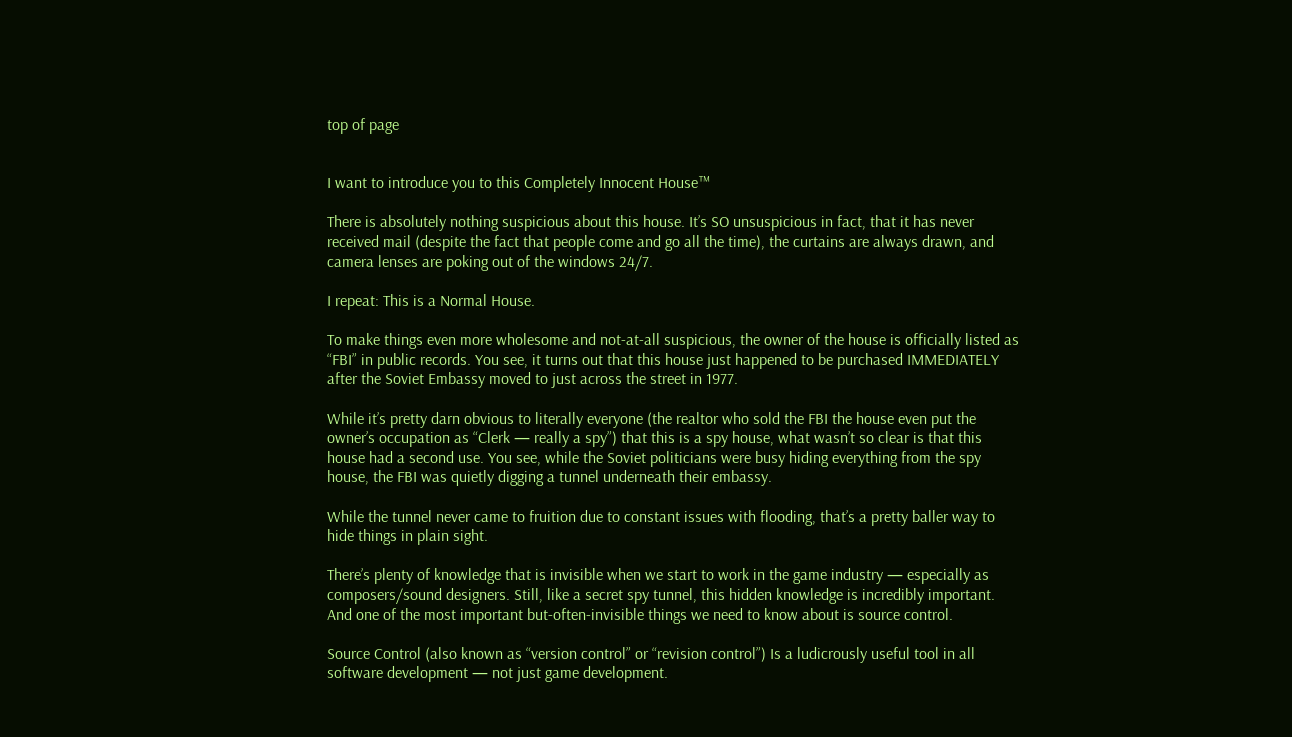top of page


I want to introduce you to this Completely Innocent House™

There is absolutely nothing suspicious about this house. It’s SO unsuspicious in fact, that it has never received mail (despite the fact that people come and go all the time), the curtains are always drawn, and camera lenses are poking out of the windows 24/7.

I repeat: This is a Normal House.

To make things even more wholesome and not-at-all suspicious, the owner of the house is officially listed as “FBI” in public records. You see, it turns out that this house just happened to be purchased IMMEDIATELY after the Soviet Embassy moved to just across the street in 1977.

While it’s pretty darn obvious to literally everyone (the realtor who sold the FBI the house even put the owner’s occupation as “Clerk — really a spy”) that this is a spy house, what wasn’t so clear is that this house had a second use. You see, while the Soviet politicians were busy hiding everything from the spy house, the FBI was quietly digging a tunnel underneath their embassy.

While the tunnel never came to fruition due to constant issues with flooding, that’s a pretty baller way to hide things in plain sight.

There’s plenty of knowledge that is invisible when we start to work in the game industry — especially as composers/sound designers. Still, like a secret spy tunnel, this hidden knowledge is incredibly important. And one of the most important but-often-invisible things we need to know about is source control.

Source Control (also known as “version control” or “revision control”) Is a ludicrously useful tool in all software development — not just game development.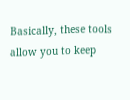Basically, these tools allow you to keep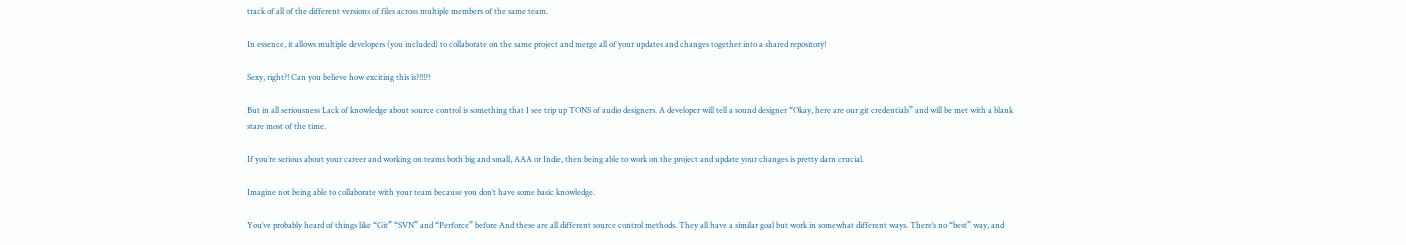track of all of the different versions of files across multiple members of the same team.

In essence, it allows multiple developers (you included) to collaborate on the same project and merge all of your updates and changes together into a shared repository!

Sexy, right?! Can you believe how exciting this is?!!!?!

But in all seriousness Lack of knowledge about source control is something that I see trip up TONS of audio designers. A developer will tell a sound designer “Okay, here are our git credentials” and will be met with a blank stare most of the time.

If you’re serious about your career and working on teams both big and small, AAA or Indie, then being able to work on the project and update your changes is pretty darn crucial.

Imagine not being able to collaborate with your team because you don’t have some basic knowledge.

You’ve probably heard of things like “Git” “SVN” and “Perforce” before And these are all different source control methods. They all have a similar goal but work in somewhat different ways. There’s no “best” way, and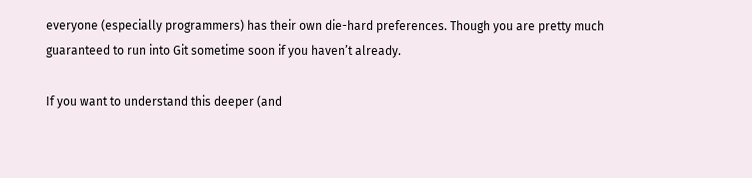everyone (especially programmers) has their own die-hard preferences. Though you are pretty much guaranteed to run into Git sometime soon if you haven’t already.

If you want to understand this deeper (and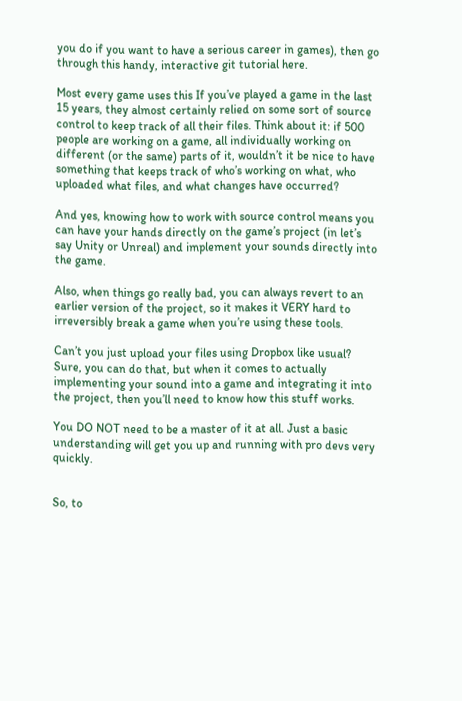you do if you want to have a serious career in games), then go through this handy, interactive git tutorial here.

Most every game uses this If you’ve played a game in the last 15 years, they almost certainly relied on some sort of source control to keep track of all their files. Think about it: if 500 people are working on a game, all individually working on different (or the same) parts of it, wouldn’t it be nice to have something that keeps track of who’s working on what, who uploaded what files, and what changes have occurred?

And yes, knowing how to work with source control means you can have your hands directly on the game’s project (in let’s say Unity or Unreal) and implement your sounds directly into the game.

Also, when things go really bad, you can always revert to an earlier version of the project, so it makes it VERY hard to irreversibly break a game when you’re using these tools.

Can’t you just upload your files using Dropbox like usual? Sure, you can do that, but when it comes to actually implementing your sound into a game and integrating it into the project, then you’ll need to know how this stuff works.

You DO NOT need to be a master of it at all. Just a basic understanding will get you up and running with pro devs very quickly.


So, to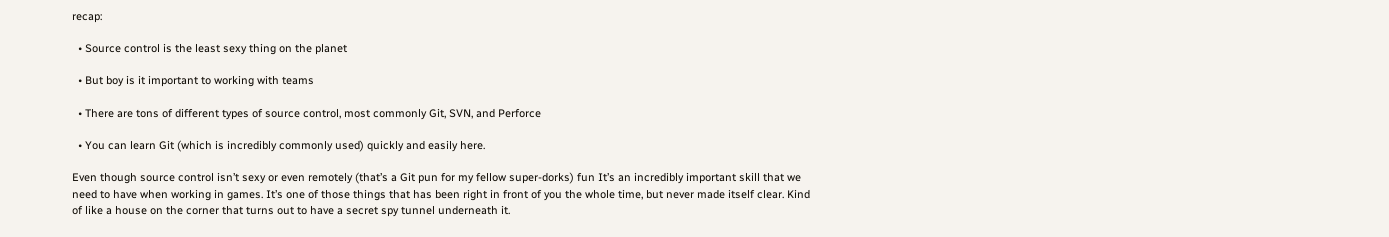recap:

  • Source control is the least sexy thing on the planet

  • But boy is it important to working with teams

  • There are tons of different types of source control, most commonly Git, SVN, and Perforce

  • You can learn Git (which is incredibly commonly used) quickly and easily here.

Even though source control isn’t sexy or even remotely (that’s a Git pun for my fellow super-dorks) fun It’s an incredibly important skill that we need to have when working in games. It’s one of those things that has been right in front of you the whole time, but never made itself clear. Kind of like a house on the corner that turns out to have a secret spy tunnel underneath it.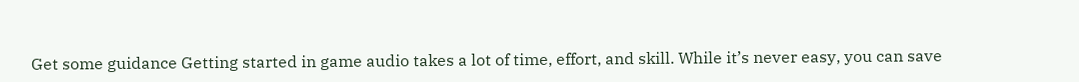Get some guidance Getting started in game audio takes a lot of time, effort, and skill. While it’s never easy, you can save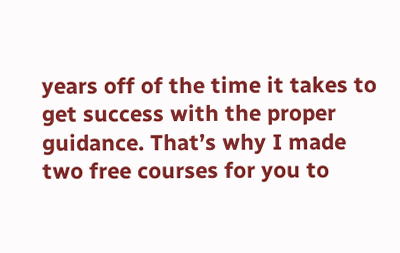years off of the time it takes to get success with the proper guidance. That’s why I made two free courses for you to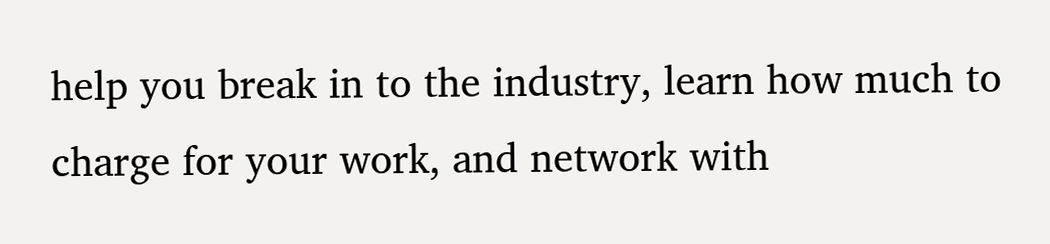help you break in to the industry, learn how much to charge for your work, and network with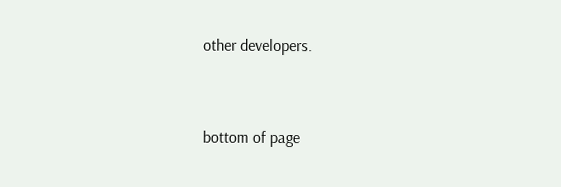other developers.


bottom of page